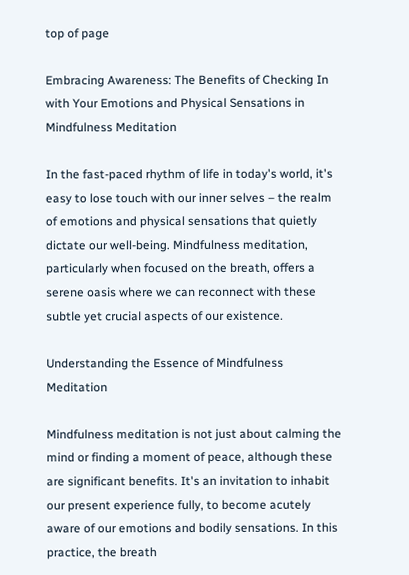top of page

Embracing Awareness: The Benefits of Checking In with Your Emotions and Physical Sensations in Mindfulness Meditation

In the fast-paced rhythm of life in today's world, it's easy to lose touch with our inner selves – the realm of emotions and physical sensations that quietly dictate our well-being. Mindfulness meditation, particularly when focused on the breath, offers a serene oasis where we can reconnect with these subtle yet crucial aspects of our existence.

Understanding the Essence of Mindfulness Meditation

Mindfulness meditation is not just about calming the mind or finding a moment of peace, although these are significant benefits. It's an invitation to inhabit our present experience fully, to become acutely aware of our emotions and bodily sensations. In this practice, the breath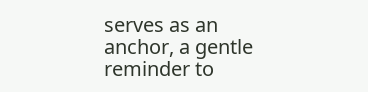serves as an anchor, a gentle reminder to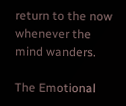return to the now whenever the mind wanders.

The Emotional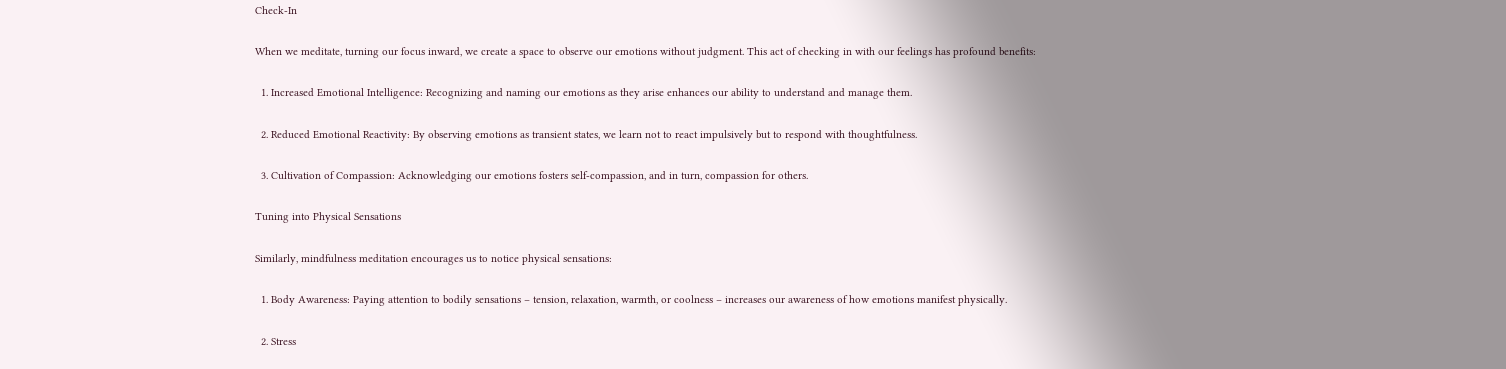Check-In

When we meditate, turning our focus inward, we create a space to observe our emotions without judgment. This act of checking in with our feelings has profound benefits:

  1. Increased Emotional Intelligence: Recognizing and naming our emotions as they arise enhances our ability to understand and manage them.

  2. Reduced Emotional Reactivity: By observing emotions as transient states, we learn not to react impulsively but to respond with thoughtfulness.

  3. Cultivation of Compassion: Acknowledging our emotions fosters self-compassion, and in turn, compassion for others.

Tuning into Physical Sensations

Similarly, mindfulness meditation encourages us to notice physical sensations:

  1. Body Awareness: Paying attention to bodily sensations – tension, relaxation, warmth, or coolness – increases our awareness of how emotions manifest physically.

  2. Stress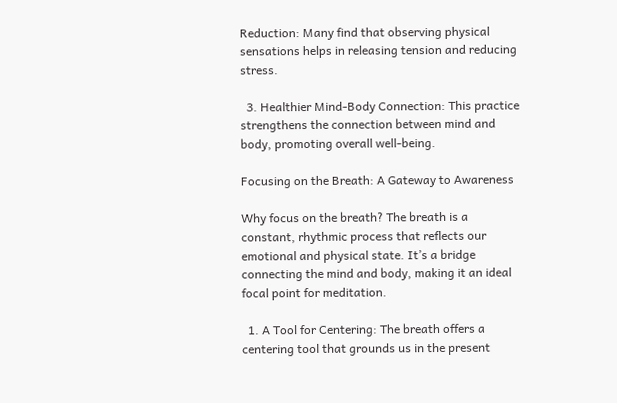Reduction: Many find that observing physical sensations helps in releasing tension and reducing stress.

  3. Healthier Mind-Body Connection: This practice strengthens the connection between mind and body, promoting overall well-being.

Focusing on the Breath: A Gateway to Awareness

Why focus on the breath? The breath is a constant, rhythmic process that reflects our emotional and physical state. It’s a bridge connecting the mind and body, making it an ideal focal point for meditation.

  1. A Tool for Centering: The breath offers a centering tool that grounds us in the present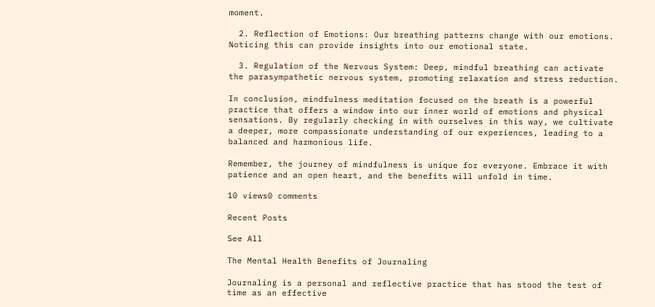moment.

  2. Reflection of Emotions: Our breathing patterns change with our emotions. Noticing this can provide insights into our emotional state.

  3. Regulation of the Nervous System: Deep, mindful breathing can activate the parasympathetic nervous system, promoting relaxation and stress reduction.

In conclusion, mindfulness meditation focused on the breath is a powerful practice that offers a window into our inner world of emotions and physical sensations. By regularly checking in with ourselves in this way, we cultivate a deeper, more compassionate understanding of our experiences, leading to a balanced and harmonious life.

Remember, the journey of mindfulness is unique for everyone. Embrace it with patience and an open heart, and the benefits will unfold in time.

10 views0 comments

Recent Posts

See All

The Mental Health Benefits of Journaling

Journaling is a personal and reflective practice that has stood the test of time as an effective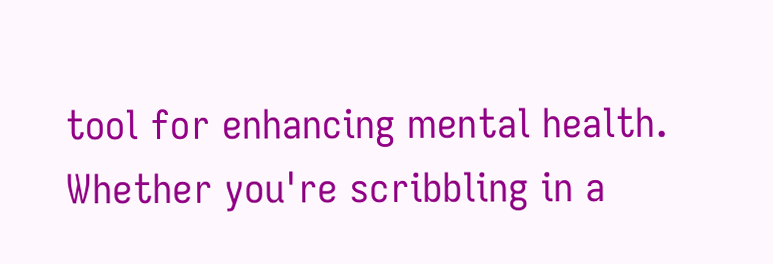tool for enhancing mental health. Whether you're scribbling in a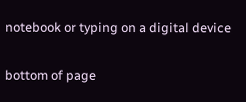notebook or typing on a digital device


bottom of page